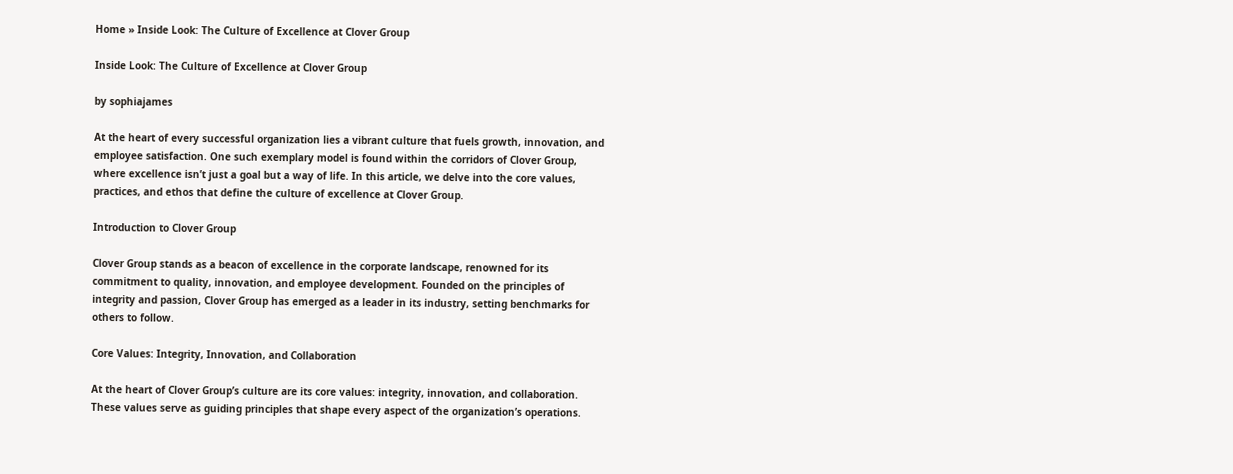Home » Inside Look: The Culture of Excellence at Clover Group

Inside Look: The Culture of Excellence at Clover Group

by sophiajames

At the heart of every successful organization lies a vibrant culture that fuels growth, innovation, and employee satisfaction. One such exemplary model is found within the corridors of Clover Group, where excellence isn’t just a goal but a way of life. In this article, we delve into the core values, practices, and ethos that define the culture of excellence at Clover Group.

Introduction to Clover Group

Clover Group stands as a beacon of excellence in the corporate landscape, renowned for its commitment to quality, innovation, and employee development. Founded on the principles of integrity and passion, Clover Group has emerged as a leader in its industry, setting benchmarks for others to follow.

Core Values: Integrity, Innovation, and Collaboration

At the heart of Clover Group’s culture are its core values: integrity, innovation, and collaboration. These values serve as guiding principles that shape every aspect of the organization’s operations.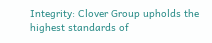Integrity: Clover Group upholds the highest standards of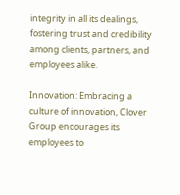integrity in all its dealings, fostering trust and credibility among clients, partners, and employees alike.

Innovation: Embracing a culture of innovation, Clover Group encourages its employees to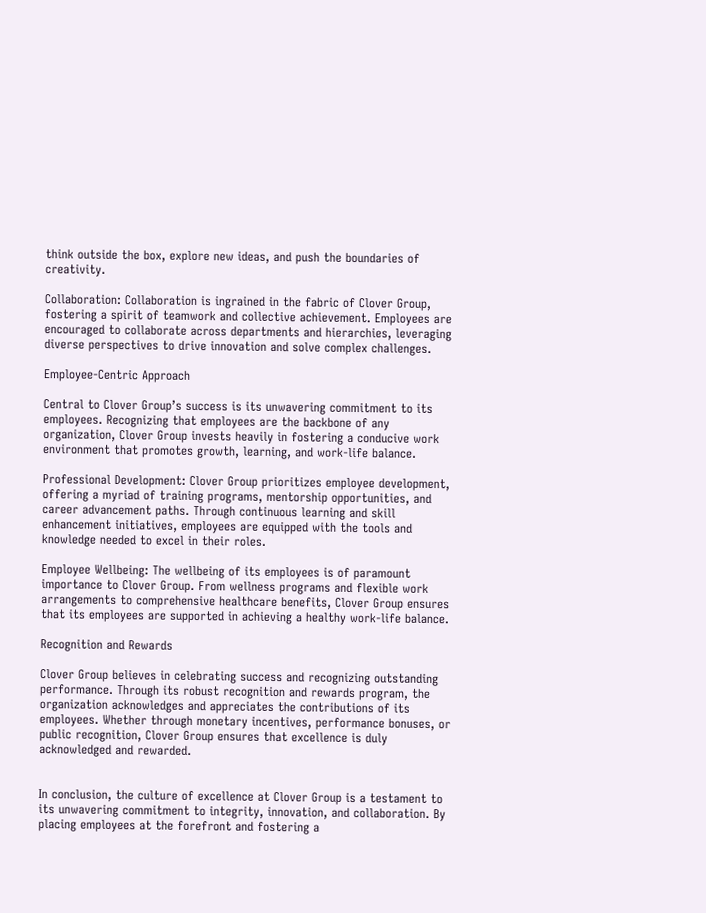think outside the box, explore new ideas, and push the boundaries of creativity.

Collaboration: Collaboration is ingrained in the fabric of Clover Group, fostering a spirit of teamwork and collective achievement. Employees are encouraged to collaborate across departments and hierarchies, leveraging diverse perspectives to drive innovation and solve complex challenges.

Employee-Centric Approach

Central to Clover Group’s success is its unwavering commitment to its employees. Recognizing that employees are the backbone of any organization, Clover Group invests heavily in fostering a conducive work environment that promotes growth, learning, and work-life balance.

Professional Development: Clover Group prioritizes employee development, offering a myriad of training programs, mentorship opportunities, and career advancement paths. Through continuous learning and skill enhancement initiatives, employees are equipped with the tools and knowledge needed to excel in their roles.

Employee Wellbeing: The wellbeing of its employees is of paramount importance to Clover Group. From wellness programs and flexible work arrangements to comprehensive healthcare benefits, Clover Group ensures that its employees are supported in achieving a healthy work-life balance.

Recognition and Rewards

Clover Group believes in celebrating success and recognizing outstanding performance. Through its robust recognition and rewards program, the organization acknowledges and appreciates the contributions of its employees. Whether through monetary incentives, performance bonuses, or public recognition, Clover Group ensures that excellence is duly acknowledged and rewarded.


In conclusion, the culture of excellence at Clover Group is a testament to its unwavering commitment to integrity, innovation, and collaboration. By placing employees at the forefront and fostering a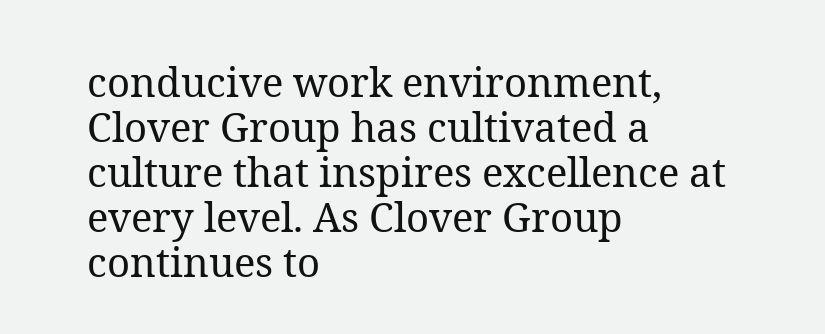conducive work environment, Clover Group has cultivated a culture that inspires excellence at every level. As Clover Group continues to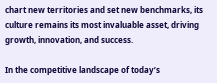chart new territories and set new benchmarks, its culture remains its most invaluable asset, driving growth, innovation, and success.

In the competitive landscape of today’s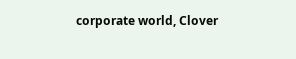corporate world, Clover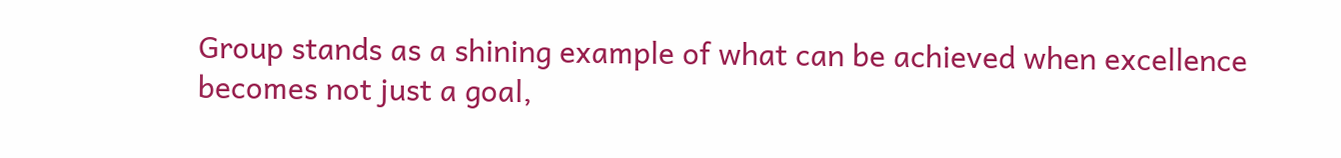Group stands as a shining example of what can be achieved when excellence becomes not just a goal,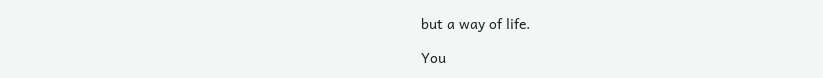but a way of life.

You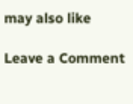may also like

Leave a Comment